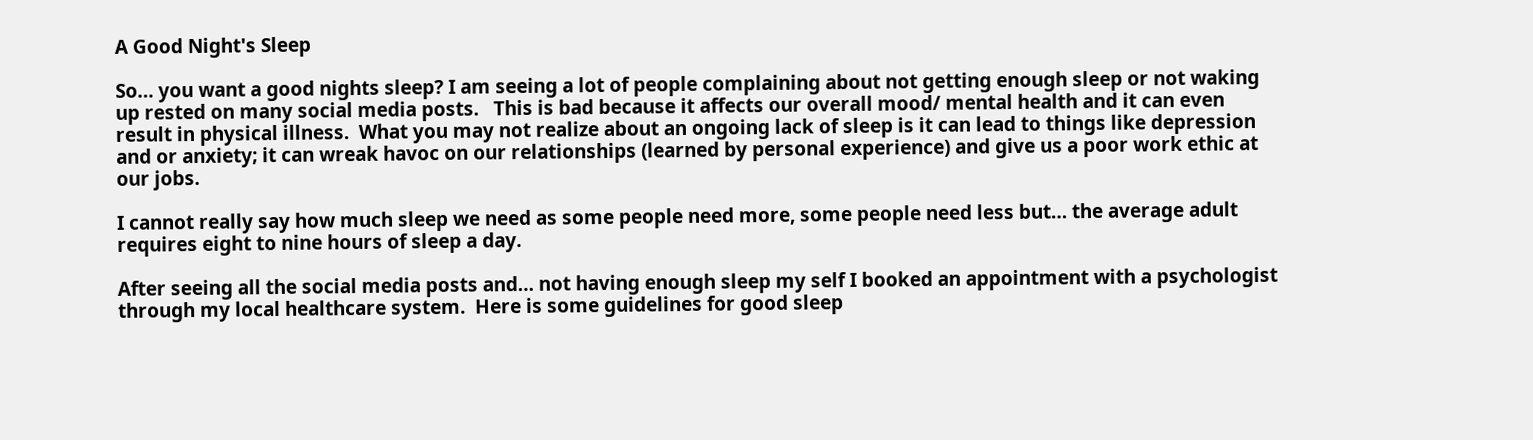A Good Night's Sleep

So… you want a good nights sleep? I am seeing a lot of people complaining about not getting enough sleep or not waking up rested on many social media posts.   This is bad because it affects our overall mood/ mental health and it can even result in physical illness.  What you may not realize about an ongoing lack of sleep is it can lead to things like depression and or anxiety; it can wreak havoc on our relationships (learned by personal experience) and give us a poor work ethic at our jobs.

I cannot really say how much sleep we need as some people need more, some people need less but… the average adult requires eight to nine hours of sleep a day.

After seeing all the social media posts and… not having enough sleep my self I booked an appointment with a psychologist through my local healthcare system.  Here is some guidelines for good sleep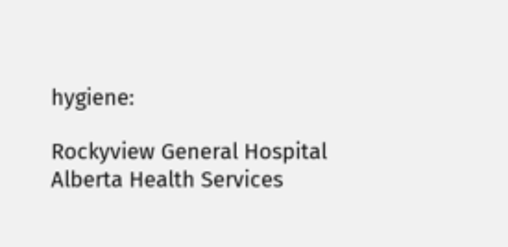hygiene:

Rockyview General Hospital
Alberta Health Services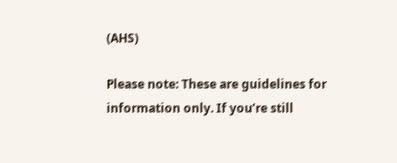(AHS)

Please note: These are guidelines for information only. If you’re still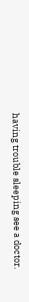having trouble sleeping see a doctor.